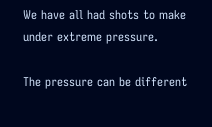We have all had shots to make under extreme pressure.

The pressure can be different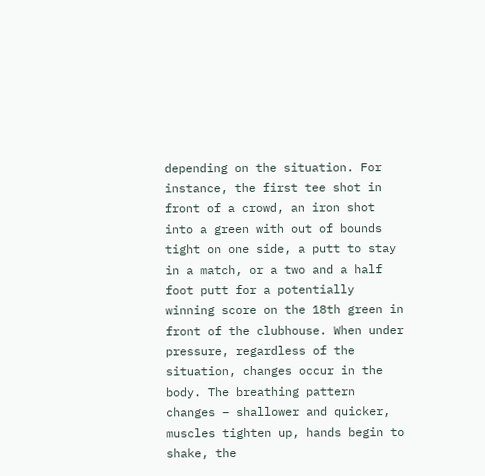depending on the situation. For instance, the first tee shot in front of a crowd, an iron shot into a green with out of bounds tight on one side, a putt to stay in a match, or a two and a half foot putt for a potentially winning score on the 18th green in front of the clubhouse. When under pressure, regardless of the situation, changes occur in the body. The breathing pattern changes – shallower and quicker, muscles tighten up, hands begin to shake, the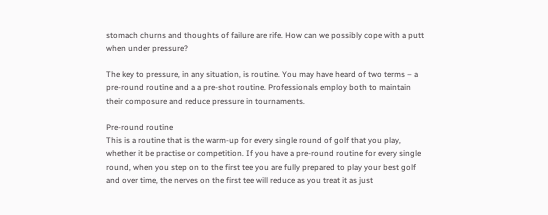stomach churns and thoughts of failure are rife. How can we possibly cope with a putt when under pressure?

The key to pressure, in any situation, is routine. You may have heard of two terms – a pre-round routine and a a pre-shot routine. Professionals employ both to maintain their composure and reduce pressure in tournaments.

Pre-round routine
This is a routine that is the warm-up for every single round of golf that you play, whether it be practise or competition. If you have a pre-round routine for every single round, when you step on to the first tee you are fully prepared to play your best golf and over time, the nerves on the first tee will reduce as you treat it as just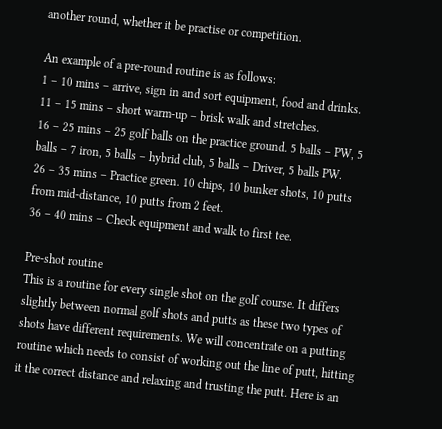another round, whether it be practise or competition.

An example of a pre-round routine is as follows:
1 – 10 mins – arrive, sign in and sort equipment, food and drinks.
11 – 15 mins – short warm-up – brisk walk and stretches.
16 – 25 mins – 25 golf balls on the practice ground. 5 balls – PW, 5 balls – 7 iron, 5 balls – hybrid club, 5 balls – Driver, 5 balls PW.
26 – 35 mins – Practice green. 10 chips, 10 bunker shots, 10 putts from mid-distance, 10 putts from 2 feet.
36 – 40 mins – Check equipment and walk to first tee.

Pre-shot routine
This is a routine for every single shot on the golf course. It differs slightly between normal golf shots and putts as these two types of shots have different requirements. We will concentrate on a putting routine which needs to consist of working out the line of putt, hitting it the correct distance and relaxing and trusting the putt. Here is an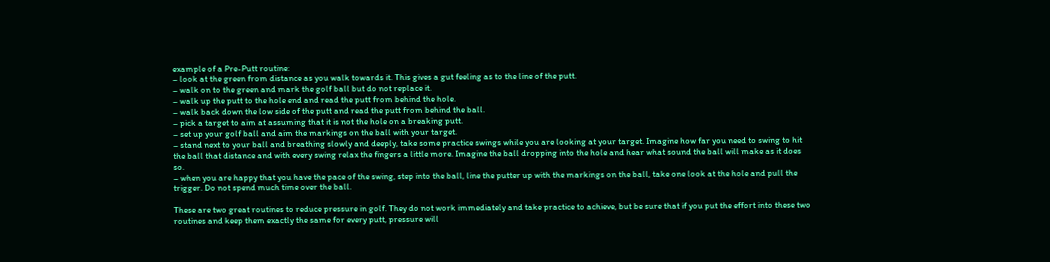example of a Pre-Putt routine:
– look at the green from distance as you walk towards it. This gives a gut feeling as to the line of the putt.
– walk on to the green and mark the golf ball but do not replace it.
– walk up the putt to the hole end and read the putt from behind the hole.
– walk back down the low side of the putt and read the putt from behind the ball.
– pick a target to aim at assuming that it is not the hole on a breaking putt.
– set up your golf ball and aim the markings on the ball with your target.
– stand next to your ball and breathing slowly and deeply, take some practice swings while you are looking at your target. Imagine how far you need to swing to hit the ball that distance and with every swing relax the fingers a little more. Imagine the ball dropping into the hole and hear what sound the ball will make as it does so.
– when you are happy that you have the pace of the swing, step into the ball, line the putter up with the markings on the ball, take one look at the hole and pull the trigger. Do not spend much time over the ball.

These are two great routines to reduce pressure in golf. They do not work immediately and take practice to achieve, but be sure that if you put the effort into these two routines and keep them exactly the same for every putt, pressure will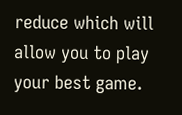reduce which will allow you to play your best game.